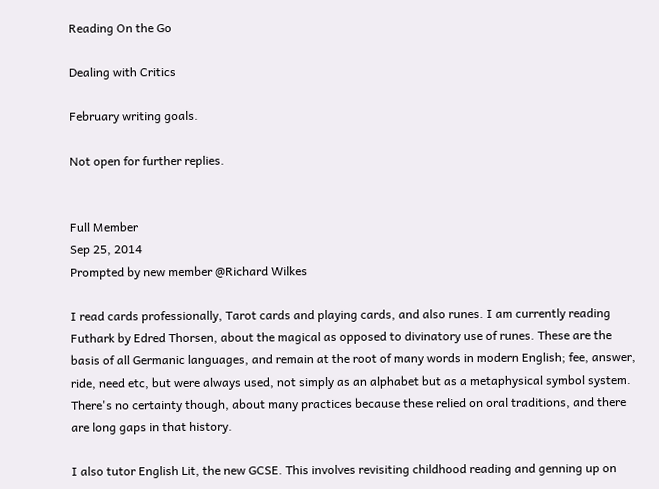Reading On the Go

Dealing with Critics

February writing goals.

Not open for further replies.


Full Member
Sep 25, 2014
Prompted by new member @Richard Wilkes

I read cards professionally, Tarot cards and playing cards, and also runes. I am currently reading Futhark by Edred Thorsen, about the magical as opposed to divinatory use of runes. These are the basis of all Germanic languages, and remain at the root of many words in modern English; fee, answer, ride, need etc, but were always used, not simply as an alphabet but as a metaphysical symbol system. There's no certainty though, about many practices because these relied on oral traditions, and there are long gaps in that history.

I also tutor English Lit, the new GCSE. This involves revisiting childhood reading and genning up on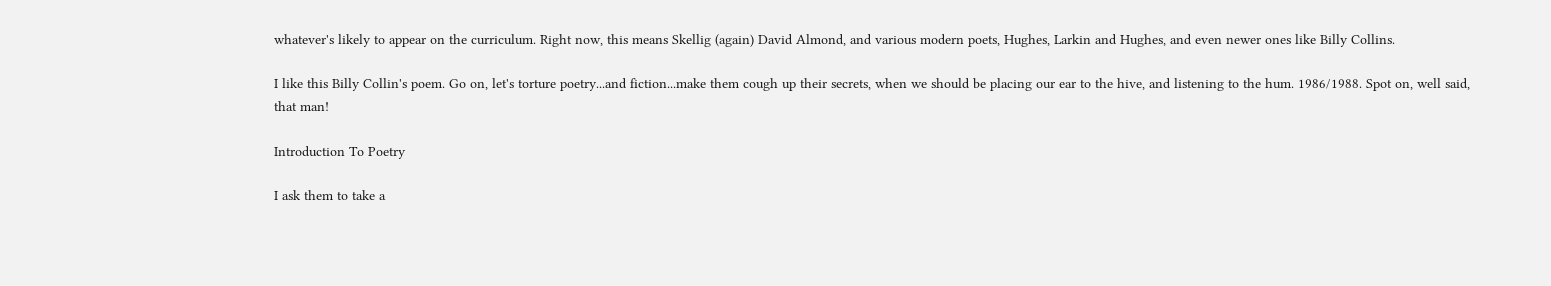whatever's likely to appear on the curriculum. Right now, this means Skellig (again) David Almond, and various modern poets, Hughes, Larkin and Hughes, and even newer ones like Billy Collins.

I like this Billy Collin's poem. Go on, let's torture poetry...and fiction...make them cough up their secrets, when we should be placing our ear to the hive, and listening to the hum. 1986/1988. Spot on, well said, that man!

Introduction To Poetry

I ask them to take a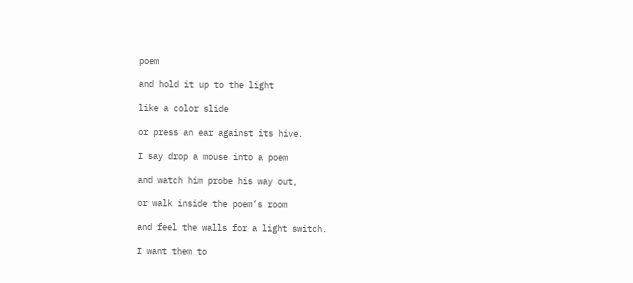poem

and hold it up to the light

like a color slide

or press an ear against its hive.

I say drop a mouse into a poem

and watch him probe his way out,

or walk inside the poem’s room

and feel the walls for a light switch.

I want them to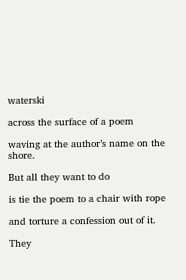waterski

across the surface of a poem

waving at the author’s name on the shore.

But all they want to do

is tie the poem to a chair with rope

and torture a confession out of it.

They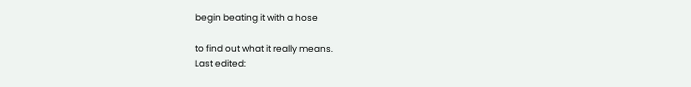begin beating it with a hose

to find out what it really means.
Last edited: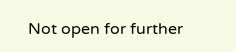Not open for further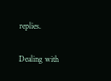replies.

Dealing with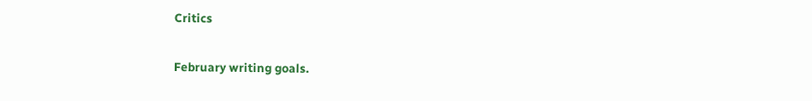Critics

February writing goals.